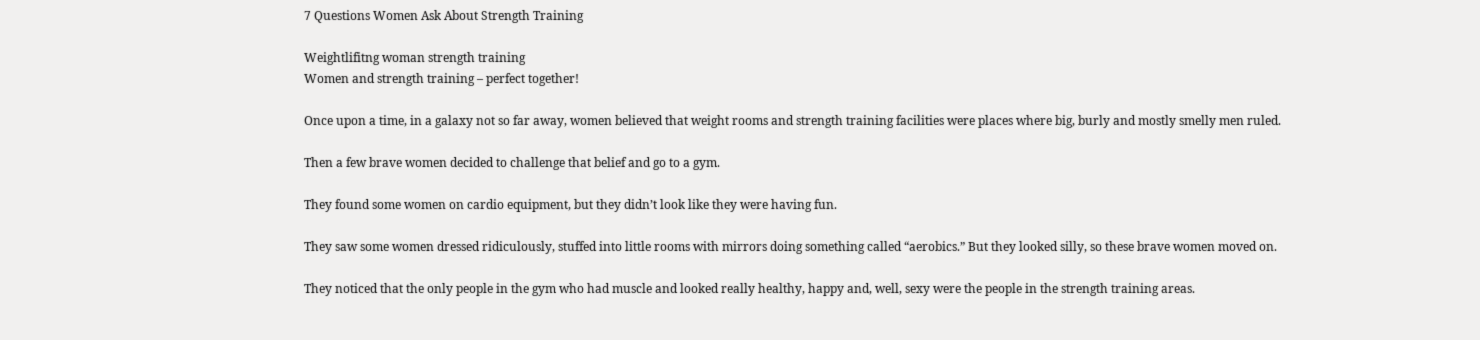7 Questions Women Ask About Strength Training

Weightlifitng woman strength training
Women and strength training – perfect together!

Once upon a time, in a galaxy not so far away, women believed that weight rooms and strength training facilities were places where big, burly and mostly smelly men ruled.

Then a few brave women decided to challenge that belief and go to a gym.

They found some women on cardio equipment, but they didn’t look like they were having fun.

They saw some women dressed ridiculously, stuffed into little rooms with mirrors doing something called “aerobics.” But they looked silly, so these brave women moved on.

They noticed that the only people in the gym who had muscle and looked really healthy, happy and, well, sexy were the people in the strength training areas.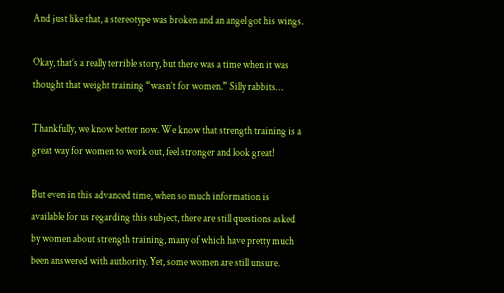And just like that, a stereotype was broken and an angel got his wings.

Okay, that’s a really terrible story, but there was a time when it was thought that weight training “wasn’t for women.” Silly rabbits…

Thankfully, we know better now. We know that strength training is a great way for women to work out, feel stronger and look great!

But even in this advanced time, when so much information is available for us regarding this subject, there are still questions asked by women about strength training, many of which have pretty much been answered with authority. Yet, some women are still unsure.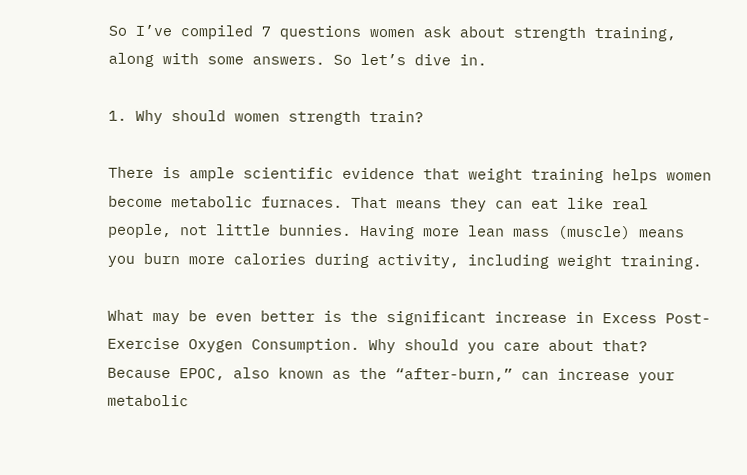So I’ve compiled 7 questions women ask about strength training, along with some answers. So let’s dive in.

1. Why should women strength train?

There is ample scientific evidence that weight training helps women become metabolic furnaces. That means they can eat like real people, not little bunnies. Having more lean mass (muscle) means you burn more calories during activity, including weight training.

What may be even better is the significant increase in Excess Post-Exercise Oxygen Consumption. Why should you care about that? Because EPOC, also known as the “after-burn,” can increase your metabolic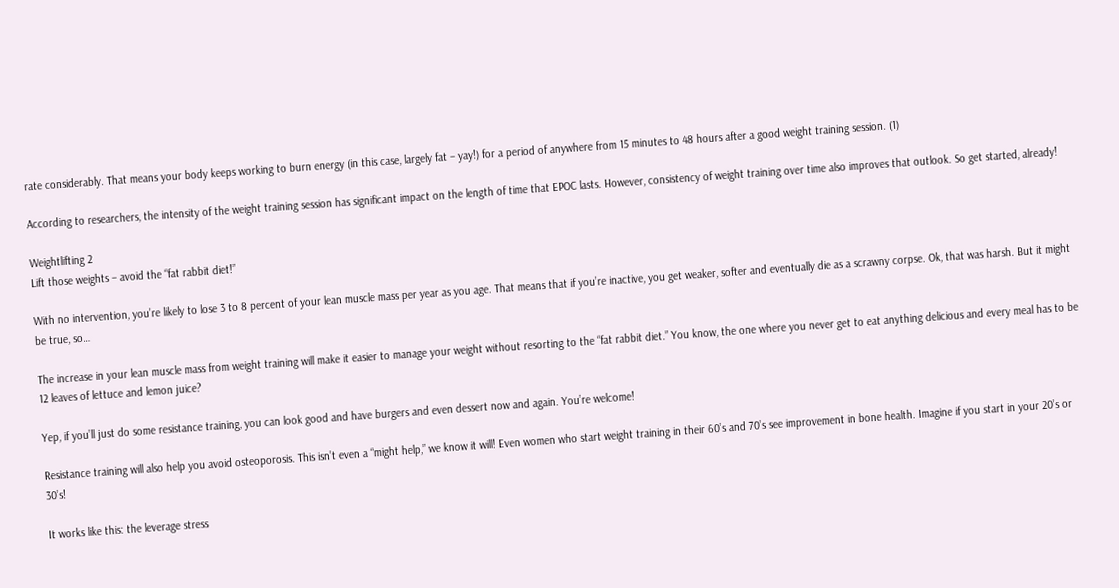rate considerably. That means your body keeps working to burn energy (in this case, largely fat – yay!) for a period of anywhere from 15 minutes to 48 hours after a good weight training session. (1)

According to researchers, the intensity of the weight training session has significant impact on the length of time that EPOC lasts. However, consistency of weight training over time also improves that outlook. So get started, already!

Weightlifting 2
Lift those weights – avoid the “fat rabbit diet!”

With no intervention, you’re likely to lose 3 to 8 percent of your lean muscle mass per year as you age. That means that if you’re inactive, you get weaker, softer and eventually die as a scrawny corpse. Ok, that was harsh. But it might be true, so…

The increase in your lean muscle mass from weight training will make it easier to manage your weight without resorting to the “fat rabbit diet.” You know, the one where you never get to eat anything delicious and every meal has to be 12 leaves of lettuce and lemon juice?

Yep, if you’ll just do some resistance training, you can look good and have burgers and even dessert now and again. You’re welcome!

Resistance training will also help you avoid osteoporosis. This isn’t even a “might help,” we know it will! Even women who start weight training in their 60’s and 70’s see improvement in bone health. Imagine if you start in your 20’s or 30’s!

It works like this: the leverage stress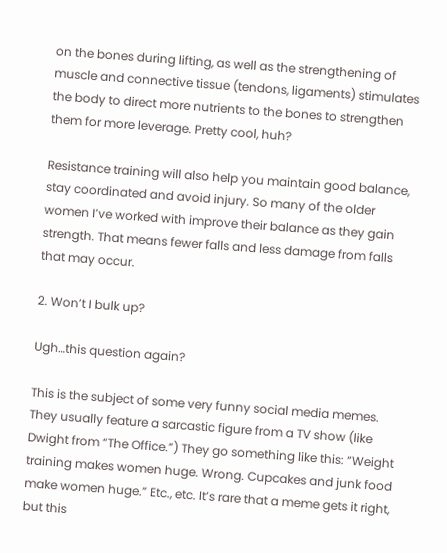on the bones during lifting, as well as the strengthening of muscle and connective tissue (tendons, ligaments) stimulates the body to direct more nutrients to the bones to strengthen them for more leverage. Pretty cool, huh?

Resistance training will also help you maintain good balance, stay coordinated and avoid injury. So many of the older women I’ve worked with improve their balance as they gain strength. That means fewer falls and less damage from falls that may occur.

2. Won’t I bulk up?

Ugh…this question again?

This is the subject of some very funny social media memes. They usually feature a sarcastic figure from a TV show (like Dwight from “The Office.”) They go something like this: “Weight training makes women huge. Wrong. Cupcakes and junk food make women huge.” Etc., etc. It’s rare that a meme gets it right, but this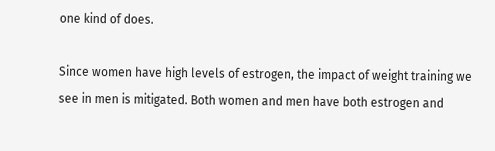one kind of does.

Since women have high levels of estrogen, the impact of weight training we see in men is mitigated. Both women and men have both estrogen and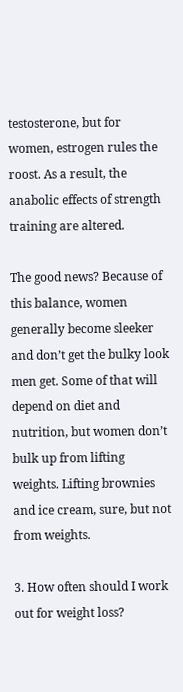testosterone, but for women, estrogen rules the roost. As a result, the anabolic effects of strength training are altered.

The good news? Because of this balance, women generally become sleeker and don’t get the bulky look men get. Some of that will depend on diet and nutrition, but women don’t bulk up from lifting weights. Lifting brownies and ice cream, sure, but not from weights.

3. How often should I work out for weight loss?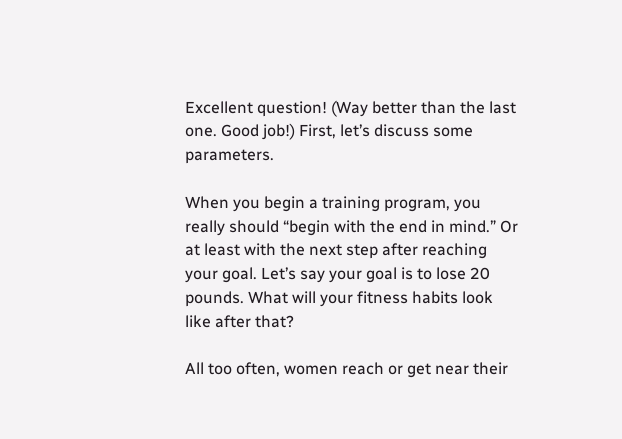Excellent question! (Way better than the last one. Good job!) First, let’s discuss some parameters.

When you begin a training program, you really should “begin with the end in mind.” Or at least with the next step after reaching your goal. Let’s say your goal is to lose 20 pounds. What will your fitness habits look like after that?

All too often, women reach or get near their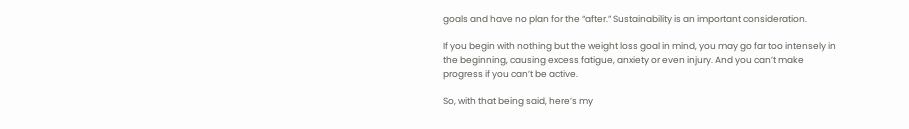goals and have no plan for the “after.” Sustainability is an important consideration.

If you begin with nothing but the weight loss goal in mind, you may go far too intensely in the beginning, causing excess fatigue, anxiety or even injury. And you can’t make progress if you can’t be active.

So, with that being said, here’s my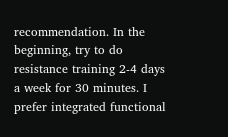recommendation. In the beginning, try to do resistance training 2-4 days a week for 30 minutes. I prefer integrated functional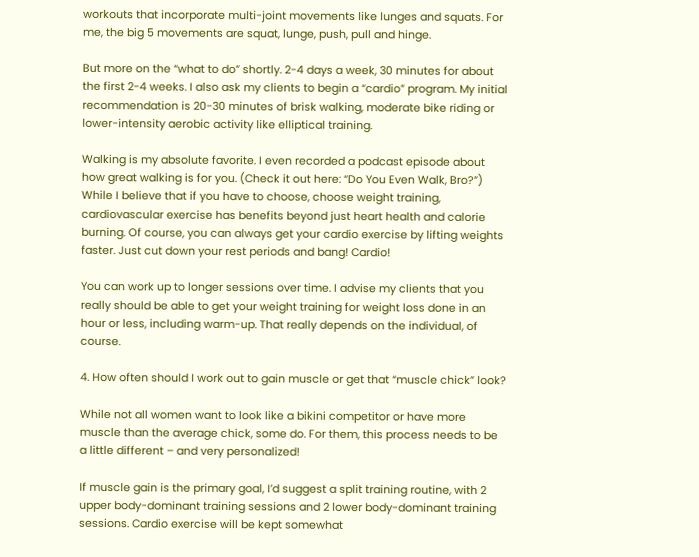workouts that incorporate multi-joint movements like lunges and squats. For me, the big 5 movements are squat, lunge, push, pull and hinge.

But more on the “what to do” shortly. 2-4 days a week, 30 minutes for about the first 2-4 weeks. I also ask my clients to begin a “cardio” program. My initial recommendation is 20-30 minutes of brisk walking, moderate bike riding or lower-intensity aerobic activity like elliptical training.

Walking is my absolute favorite. I even recorded a podcast episode about how great walking is for you. (Check it out here: “Do You Even Walk, Bro?”) While I believe that if you have to choose, choose weight training, cardiovascular exercise has benefits beyond just heart health and calorie burning. Of course, you can always get your cardio exercise by lifting weights faster. Just cut down your rest periods and bang! Cardio!

You can work up to longer sessions over time. I advise my clients that you really should be able to get your weight training for weight loss done in an hour or less, including warm-up. That really depends on the individual, of course.

4. How often should I work out to gain muscle or get that “muscle chick” look?

While not all women want to look like a bikini competitor or have more muscle than the average chick, some do. For them, this process needs to be a little different – and very personalized!

If muscle gain is the primary goal, I’d suggest a split training routine, with 2 upper body-dominant training sessions and 2 lower body-dominant training sessions. Cardio exercise will be kept somewhat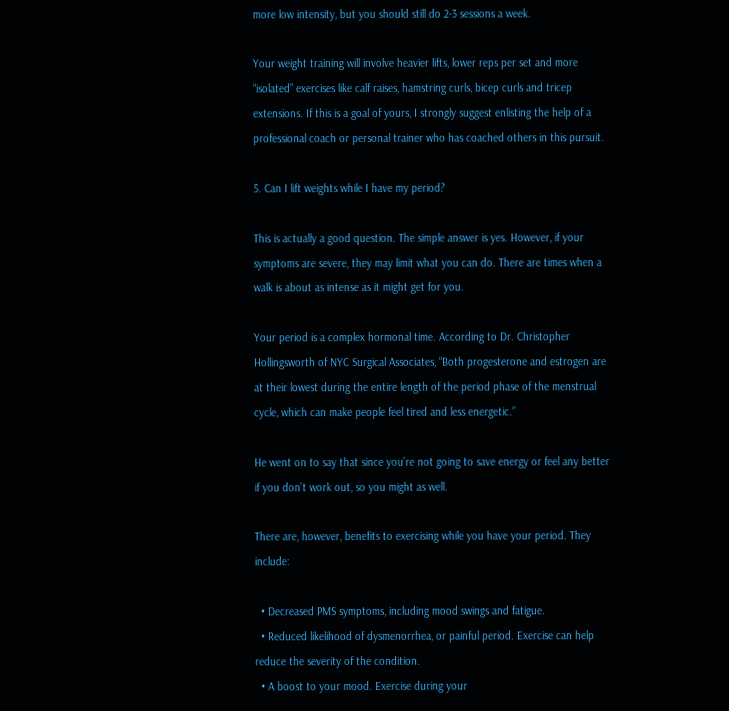more low intensity, but you should still do 2-3 sessions a week.

Your weight training will involve heavier lifts, lower reps per set and more “isolated” exercises like calf raises, hamstring curls, bicep curls and tricep extensions. If this is a goal of yours, I strongly suggest enlisting the help of a professional coach or personal trainer who has coached others in this pursuit.

5. Can I lift weights while I have my period?

This is actually a good question. The simple answer is yes. However, if your symptoms are severe, they may limit what you can do. There are times when a walk is about as intense as it might get for you.

Your period is a complex hormonal time. According to Dr. Christopher Hollingsworth of NYC Surgical Associates, “Both progesterone and estrogen are at their lowest during the entire length of the period phase of the menstrual cycle, which can make people feel tired and less energetic.”

He went on to say that since you’re not going to save energy or feel any better if you don’t work out, so you might as well.

There are, however, benefits to exercising while you have your period. They include:

  • Decreased PMS symptoms, including mood swings and fatigue.
  • Reduced likelihood of dysmenorrhea, or painful period. Exercise can help reduce the severity of the condition.
  • A boost to your mood. Exercise during your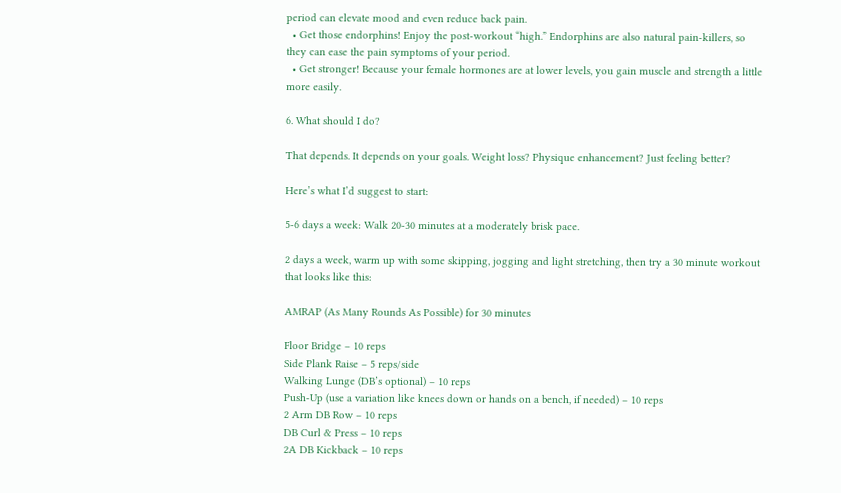period can elevate mood and even reduce back pain.
  • Get those endorphins! Enjoy the post-workout “high.” Endorphins are also natural pain-killers, so they can ease the pain symptoms of your period.
  • Get stronger! Because your female hormones are at lower levels, you gain muscle and strength a little more easily.

6. What should I do?

That depends. It depends on your goals. Weight loss? Physique enhancement? Just feeling better?

Here’s what I’d suggest to start:

5-6 days a week: Walk 20-30 minutes at a moderately brisk pace.

2 days a week, warm up with some skipping, jogging and light stretching, then try a 30 minute workout that looks like this:

AMRAP (As Many Rounds As Possible) for 30 minutes

Floor Bridge – 10 reps
Side Plank Raise – 5 reps/side
Walking Lunge (DB’s optional) – 10 reps
Push-Up (use a variation like knees down or hands on a bench, if needed) – 10 reps
2 Arm DB Row – 10 reps
DB Curl & Press – 10 reps
2A DB Kickback – 10 reps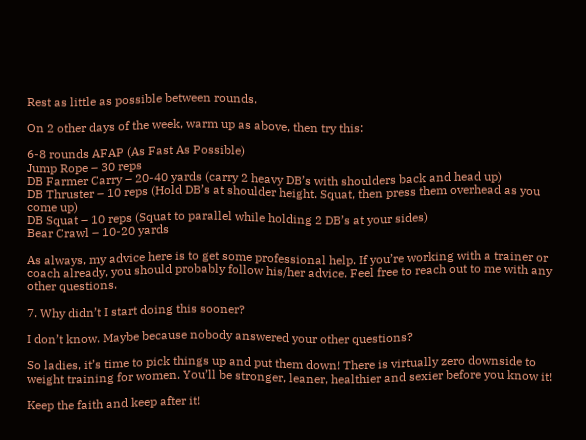Rest as little as possible between rounds.

On 2 other days of the week, warm up as above, then try this:

6-8 rounds AFAP (As Fast As Possible)
Jump Rope – 30 reps
DB Farmer Carry – 20-40 yards (carry 2 heavy DB’s with shoulders back and head up)
DB Thruster – 10 reps (Hold DB’s at shoulder height. Squat, then press them overhead as you come up)
DB Squat – 10 reps (Squat to parallel while holding 2 DB’s at your sides)
Bear Crawl – 10-20 yards

As always, my advice here is to get some professional help. If you’re working with a trainer or coach already, you should probably follow his/her advice. Feel free to reach out to me with any other questions.

7. Why didn’t I start doing this sooner?

I don’t know. Maybe because nobody answered your other questions?

So ladies, it’s time to pick things up and put them down! There is virtually zero downside to weight training for women. You’ll be stronger, leaner, healthier and sexier before you know it!

Keep the faith and keep after it!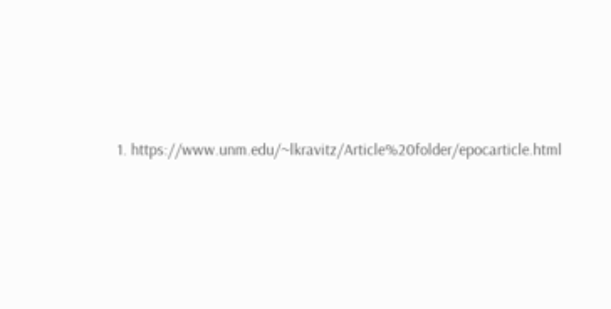1. https://www.unm.edu/~lkravitz/Article%20folder/epocarticle.html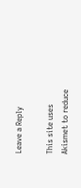Leave a Reply

This site uses Akismet to reduce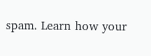spam. Learn how your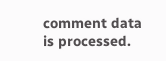comment data is processed.